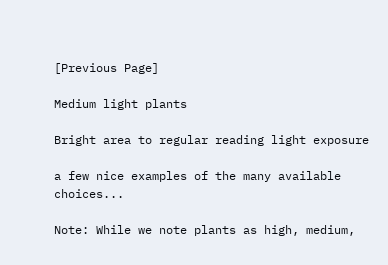[Previous Page]

Medium light plants

Bright area to regular reading light exposure

a few nice examples of the many available choices...

Note: While we note plants as high, medium,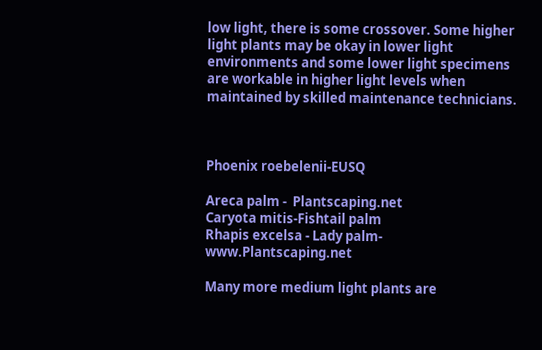low light, there is some crossover. Some higher light plants may be okay in lower light environments and some lower light specimens are workable in higher light levels when maintained by skilled maintenance technicians.



Phoenix roebelenii-EUSQ

Areca palm -  Plantscaping.net
Caryota mitis-Fishtail palm
Rhapis excelsa - Lady palm-www.Plantscaping.net

Many more medium light plants are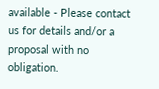available - Please contact us for details and/or a proposal with no obligation.